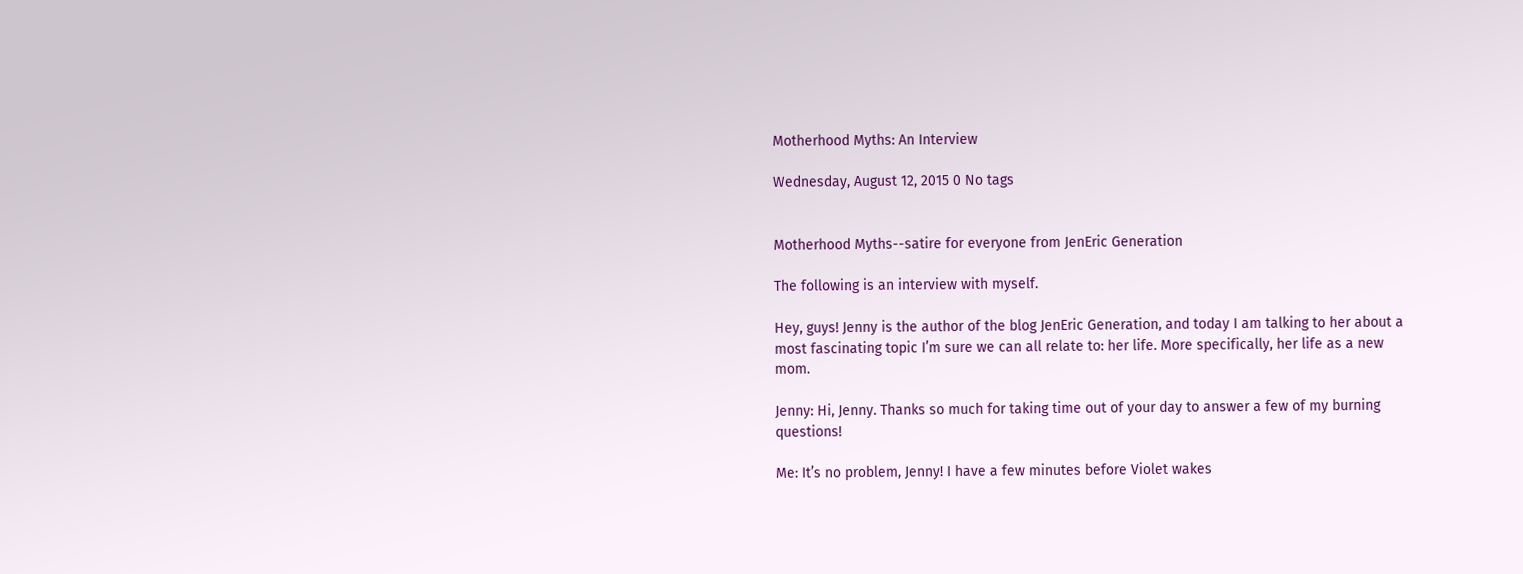Motherhood Myths: An Interview

Wednesday, August 12, 2015 0 No tags


Motherhood Myths--satire for everyone from JenEric Generation

The following is an interview with myself.

Hey, guys! Jenny is the author of the blog JenEric Generation, and today I am talking to her about a most fascinating topic I’m sure we can all relate to: her life. More specifically, her life as a new mom.

Jenny: Hi, Jenny. Thanks so much for taking time out of your day to answer a few of my burning questions!

Me: It’s no problem, Jenny! I have a few minutes before Violet wakes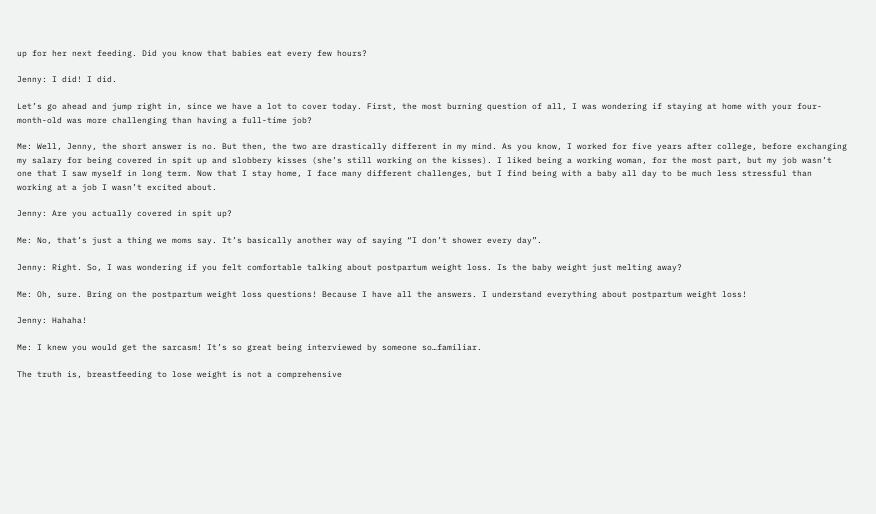up for her next feeding. Did you know that babies eat every few hours?

Jenny: I did! I did.

Let’s go ahead and jump right in, since we have a lot to cover today. First, the most burning question of all, I was wondering if staying at home with your four-month-old was more challenging than having a full-time job?

Me: Well, Jenny, the short answer is no. But then, the two are drastically different in my mind. As you know, I worked for five years after college, before exchanging my salary for being covered in spit up and slobbery kisses (she’s still working on the kisses). I liked being a working woman, for the most part, but my job wasn’t one that I saw myself in long term. Now that I stay home, I face many different challenges, but I find being with a baby all day to be much less stressful than working at a job I wasn’t excited about.

Jenny: Are you actually covered in spit up?

Me: No, that’s just a thing we moms say. It’s basically another way of saying “I don’t shower every day”.

Jenny: Right. So, I was wondering if you felt comfortable talking about postpartum weight loss. Is the baby weight just melting away?

Me: Oh, sure. Bring on the postpartum weight loss questions! Because I have all the answers. I understand everything about postpartum weight loss!

Jenny: Hahaha!

Me: I knew you would get the sarcasm! It’s so great being interviewed by someone so…familiar.

The truth is, breastfeeding to lose weight is not a comprehensive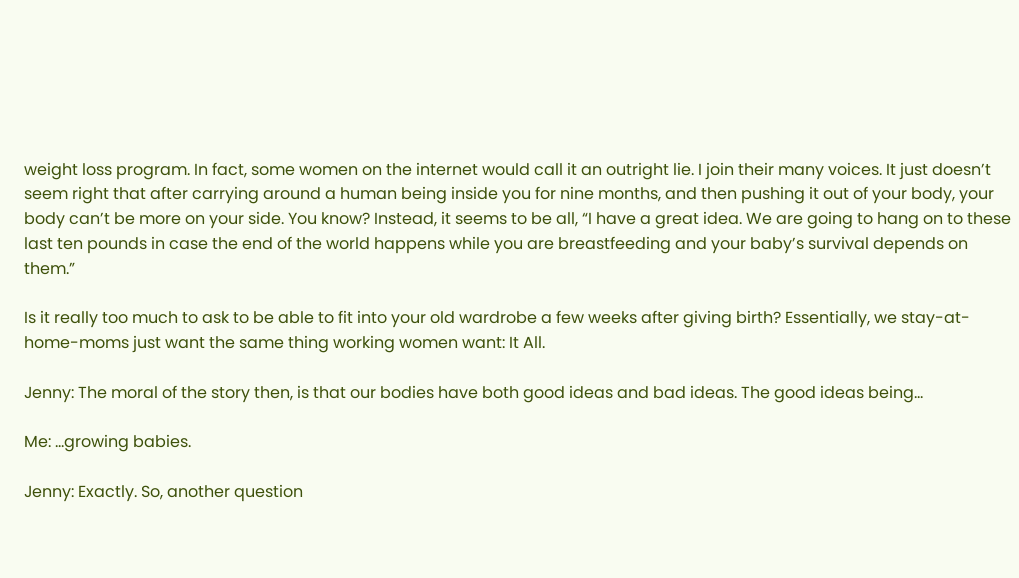weight loss program. In fact, some women on the internet would call it an outright lie. I join their many voices. It just doesn’t seem right that after carrying around a human being inside you for nine months, and then pushing it out of your body, your body can’t be more on your side. You know? Instead, it seems to be all, “I have a great idea. We are going to hang on to these last ten pounds in case the end of the world happens while you are breastfeeding and your baby’s survival depends on them.”

Is it really too much to ask to be able to fit into your old wardrobe a few weeks after giving birth? Essentially, we stay-at-home-moms just want the same thing working women want: It All.

Jenny: The moral of the story then, is that our bodies have both good ideas and bad ideas. The good ideas being…

Me: …growing babies.

Jenny: Exactly. So, another question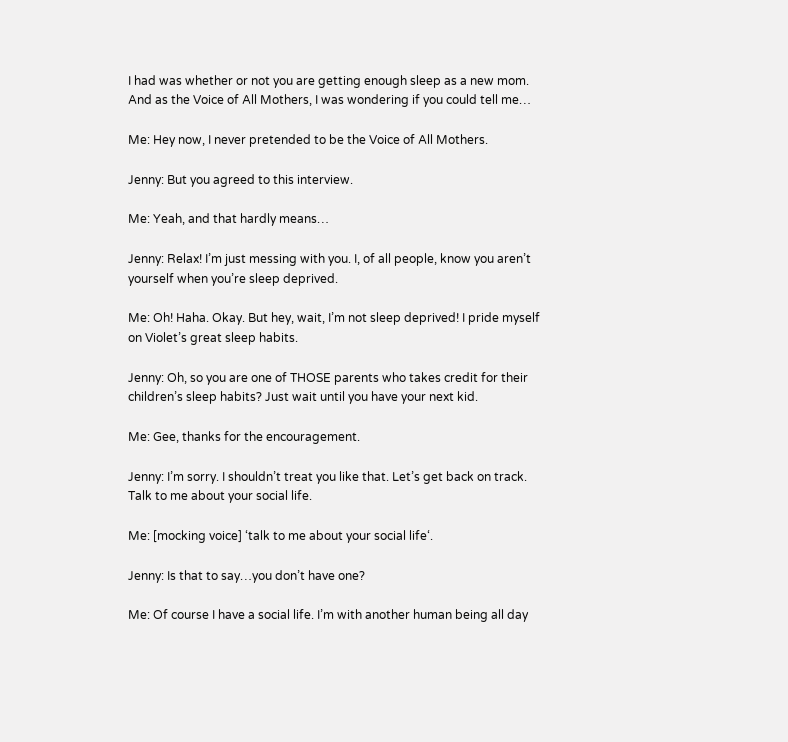I had was whether or not you are getting enough sleep as a new mom. And as the Voice of All Mothers, I was wondering if you could tell me…

Me: Hey now, I never pretended to be the Voice of All Mothers.

Jenny: But you agreed to this interview.

Me: Yeah, and that hardly means…

Jenny: Relax! I’m just messing with you. I, of all people, know you aren’t yourself when you’re sleep deprived.

Me: Oh! Haha. Okay. But hey, wait, I’m not sleep deprived! I pride myself on Violet’s great sleep habits.

Jenny: Oh, so you are one of THOSE parents who takes credit for their children’s sleep habits? Just wait until you have your next kid.

Me: Gee, thanks for the encouragement.

Jenny: I’m sorry. I shouldn’t treat you like that. Let’s get back on track. Talk to me about your social life.

Me: [mocking voice] ‘talk to me about your social life‘.

Jenny: Is that to say…you don’t have one?

Me: Of course I have a social life. I’m with another human being all day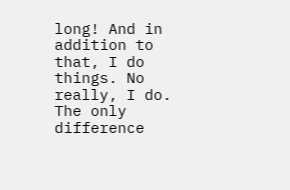long! And in addition to that, I do things. No really, I do. The only difference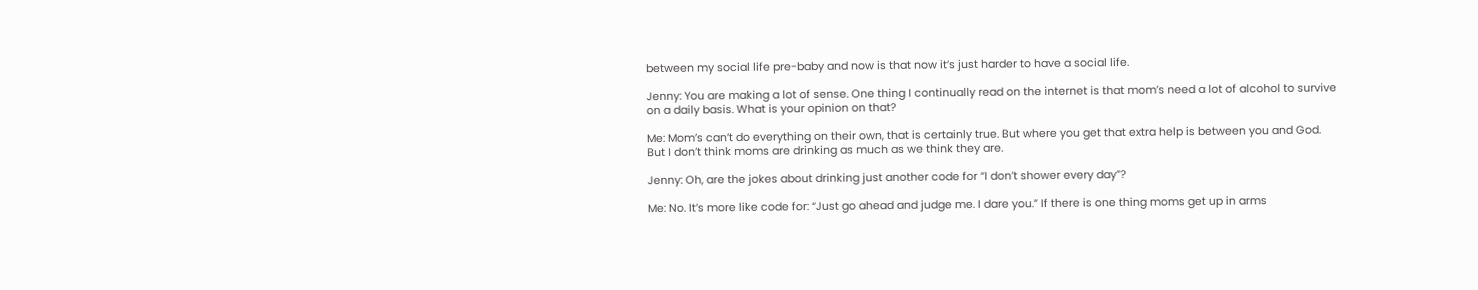between my social life pre-baby and now is that now it’s just harder to have a social life.

Jenny: You are making a lot of sense. One thing I continually read on the internet is that mom’s need a lot of alcohol to survive on a daily basis. What is your opinion on that?

Me: Mom’s can’t do everything on their own, that is certainly true. But where you get that extra help is between you and God. But I don’t think moms are drinking as much as we think they are.

Jenny: Oh, are the jokes about drinking just another code for “I don’t shower every day”?

Me: No. It’s more like code for: “Just go ahead and judge me. I dare you.” If there is one thing moms get up in arms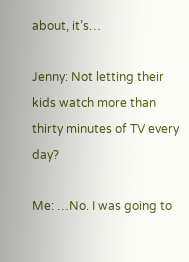about, it’s…

Jenny: Not letting their kids watch more than thirty minutes of TV every day?

Me: …No. I was going to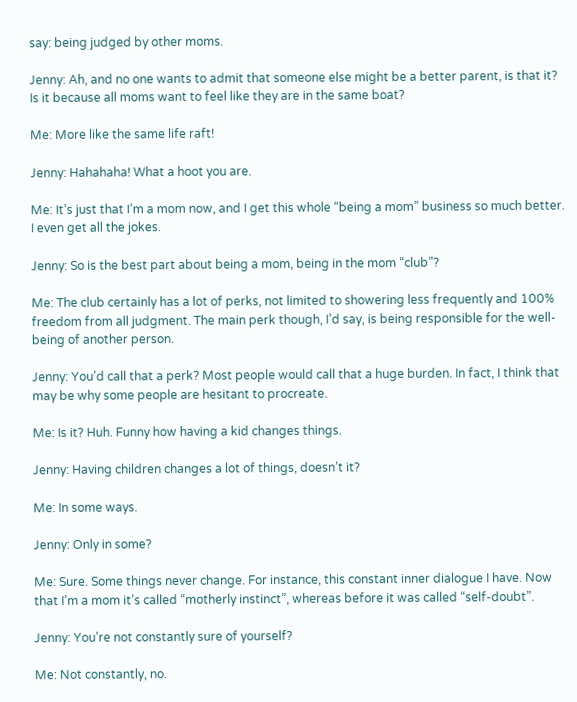say: being judged by other moms.

Jenny: Ah, and no one wants to admit that someone else might be a better parent, is that it? Is it because all moms want to feel like they are in the same boat?

Me: More like the same life raft!

Jenny: Hahahaha! What a hoot you are.

Me: It’s just that I’m a mom now, and I get this whole “being a mom” business so much better. I even get all the jokes.

Jenny: So is the best part about being a mom, being in the mom “club”?

Me: The club certainly has a lot of perks, not limited to showering less frequently and 100% freedom from all judgment. The main perk though, I’d say, is being responsible for the well-being of another person.

Jenny: You’d call that a perk? Most people would call that a huge burden. In fact, I think that may be why some people are hesitant to procreate.

Me: Is it? Huh. Funny how having a kid changes things.

Jenny: Having children changes a lot of things, doesn’t it?

Me: In some ways.

Jenny: Only in some?

Me: Sure. Some things never change. For instance, this constant inner dialogue I have. Now that I’m a mom it’s called “motherly instinct”, whereas before it was called “self-doubt”.

Jenny: You’re not constantly sure of yourself?

Me: Not constantly, no.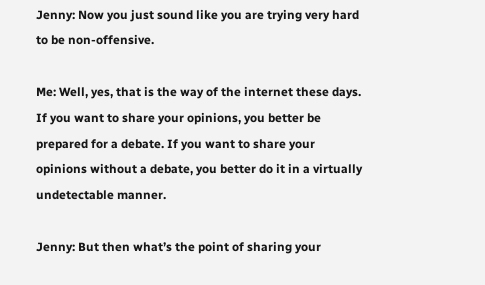Jenny: Now you just sound like you are trying very hard to be non-offensive.

Me: Well, yes, that is the way of the internet these days. If you want to share your opinions, you better be prepared for a debate. If you want to share your opinions without a debate, you better do it in a virtually undetectable manner.

Jenny: But then what’s the point of sharing your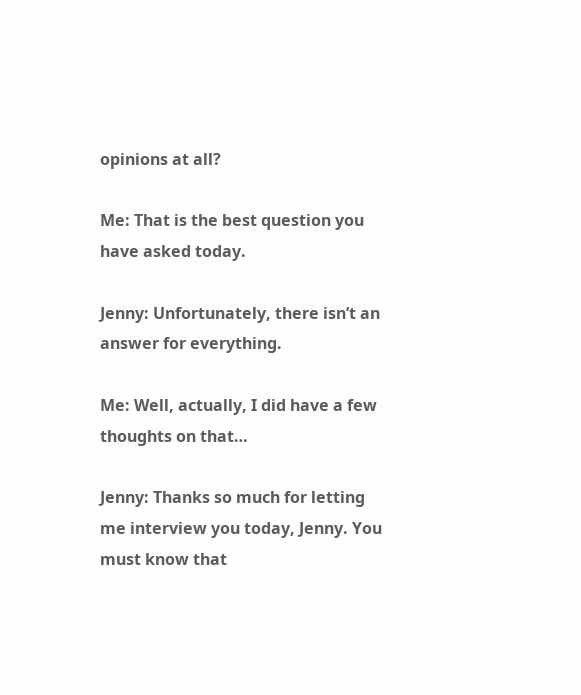opinions at all?

Me: That is the best question you have asked today.

Jenny: Unfortunately, there isn’t an answer for everything.

Me: Well, actually, I did have a few thoughts on that…

Jenny: Thanks so much for letting me interview you today, Jenny. You must know that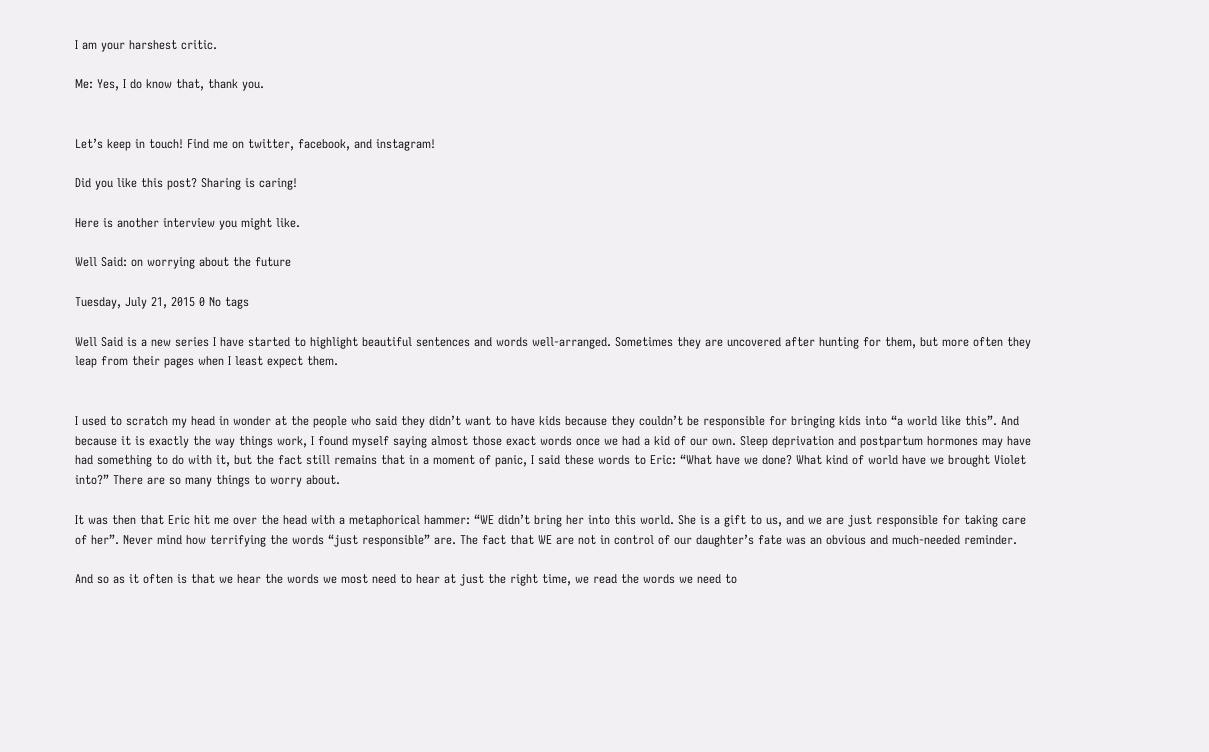I am your harshest critic.

Me: Yes, I do know that, thank you.


Let’s keep in touch! Find me on twitter, facebook, and instagram!

Did you like this post? Sharing is caring!

Here is another interview you might like.

Well Said: on worrying about the future

Tuesday, July 21, 2015 0 No tags

Well Said is a new series I have started to highlight beautiful sentences and words well-arranged. Sometimes they are uncovered after hunting for them, but more often they leap from their pages when I least expect them.


I used to scratch my head in wonder at the people who said they didn’t want to have kids because they couldn’t be responsible for bringing kids into “a world like this”. And because it is exactly the way things work, I found myself saying almost those exact words once we had a kid of our own. Sleep deprivation and postpartum hormones may have had something to do with it, but the fact still remains that in a moment of panic, I said these words to Eric: “What have we done? What kind of world have we brought Violet into?” There are so many things to worry about.

It was then that Eric hit me over the head with a metaphorical hammer: “WE didn’t bring her into this world. She is a gift to us, and we are just responsible for taking care of her”. Never mind how terrifying the words “just responsible” are. The fact that WE are not in control of our daughter’s fate was an obvious and much-needed reminder.

And so as it often is that we hear the words we most need to hear at just the right time, we read the words we need to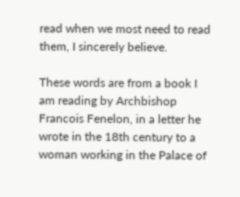read when we most need to read them, I sincerely believe.

These words are from a book I am reading by Archbishop Francois Fenelon, in a letter he wrote in the 18th century to a woman working in the Palace of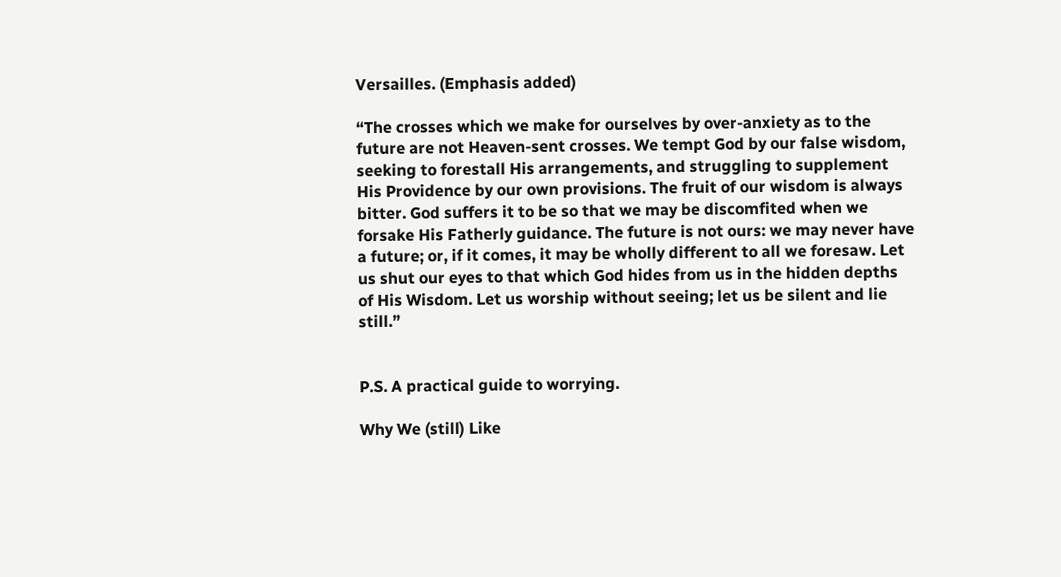Versailles. (Emphasis added)

“The crosses which we make for ourselves by over-anxiety as to the future are not Heaven-sent crosses. We tempt God by our false wisdom, seeking to forestall His arrangements, and struggling to supplement His Providence by our own provisions. The fruit of our wisdom is always bitter. God suffers it to be so that we may be discomfited when we forsake His Fatherly guidance. The future is not ours: we may never have a future; or, if it comes, it may be wholly different to all we foresaw. Let us shut our eyes to that which God hides from us in the hidden depths of His Wisdom. Let us worship without seeing; let us be silent and lie still.”


P.S. A practical guide to worrying.

Why We (still) Like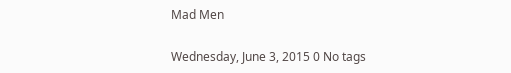Mad Men

Wednesday, June 3, 2015 0 No tags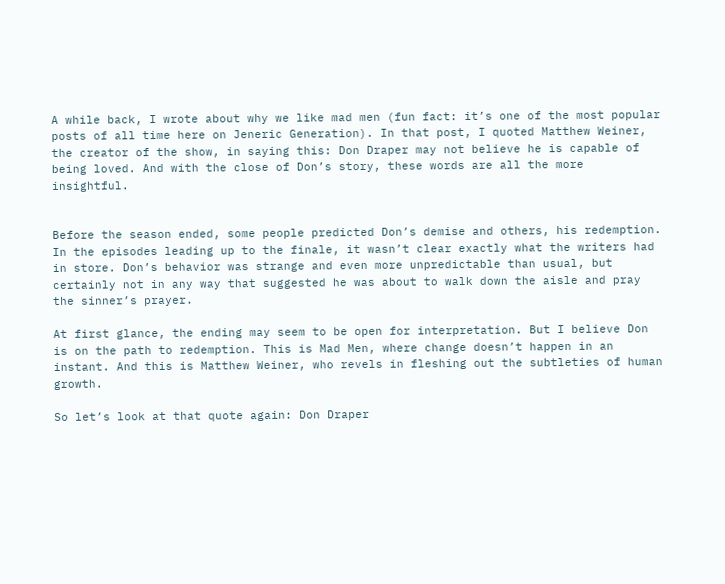A while back, I wrote about why we like mad men (fun fact: it’s one of the most popular posts of all time here on Jeneric Generation). In that post, I quoted Matthew Weiner, the creator of the show, in saying this: Don Draper may not believe he is capable of being loved. And with the close of Don’s story, these words are all the more insightful.


Before the season ended, some people predicted Don’s demise and others, his redemption. In the episodes leading up to the finale, it wasn’t clear exactly what the writers had in store. Don’s behavior was strange and even more unpredictable than usual, but certainly not in any way that suggested he was about to walk down the aisle and pray the sinner’s prayer.

At first glance, the ending may seem to be open for interpretation. But I believe Don is on the path to redemption. This is Mad Men, where change doesn’t happen in an instant. And this is Matthew Weiner, who revels in fleshing out the subtleties of human growth.

So let’s look at that quote again: Don Draper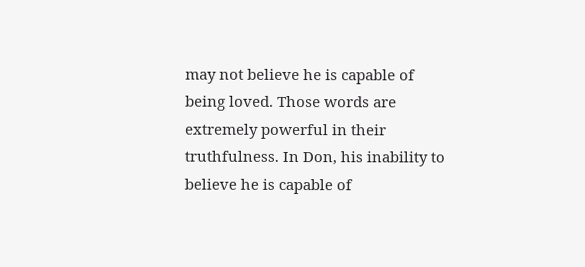may not believe he is capable of being loved. Those words are extremely powerful in their truthfulness. In Don, his inability to believe he is capable of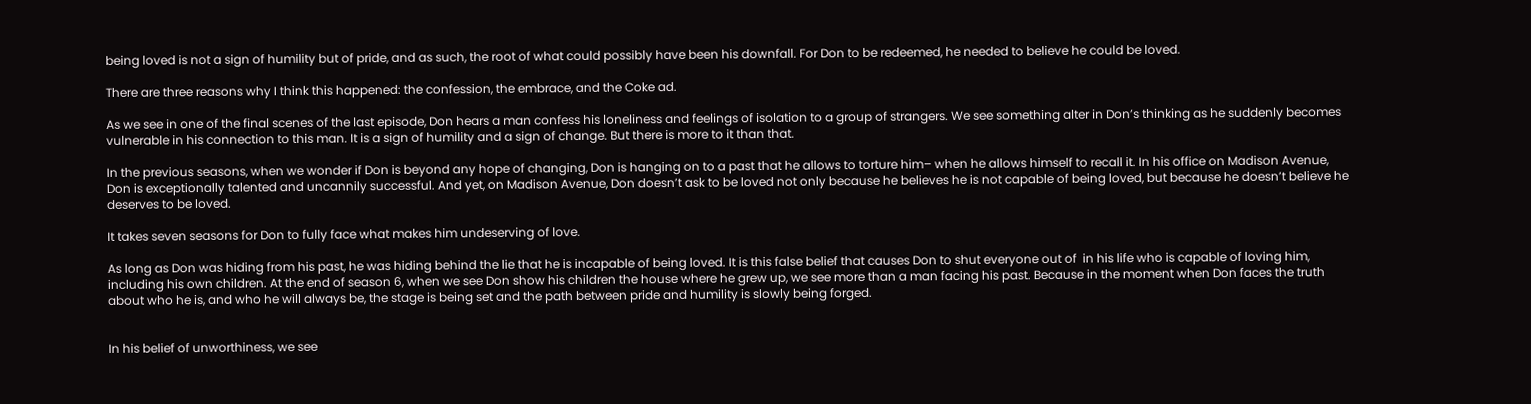being loved is not a sign of humility but of pride, and as such, the root of what could possibly have been his downfall. For Don to be redeemed, he needed to believe he could be loved.

There are three reasons why I think this happened: the confession, the embrace, and the Coke ad.

As we see in one of the final scenes of the last episode, Don hears a man confess his loneliness and feelings of isolation to a group of strangers. We see something alter in Don’s thinking as he suddenly becomes vulnerable in his connection to this man. It is a sign of humility and a sign of change. But there is more to it than that.

In the previous seasons, when we wonder if Don is beyond any hope of changing, Don is hanging on to a past that he allows to torture him– when he allows himself to recall it. In his office on Madison Avenue, Don is exceptionally talented and uncannily successful. And yet, on Madison Avenue, Don doesn’t ask to be loved not only because he believes he is not capable of being loved, but because he doesn’t believe he deserves to be loved.

It takes seven seasons for Don to fully face what makes him undeserving of love.

As long as Don was hiding from his past, he was hiding behind the lie that he is incapable of being loved. It is this false belief that causes Don to shut everyone out of  in his life who is capable of loving him, including his own children. At the end of season 6, when we see Don show his children the house where he grew up, we see more than a man facing his past. Because in the moment when Don faces the truth about who he is, and who he will always be, the stage is being set and the path between pride and humility is slowly being forged.


In his belief of unworthiness, we see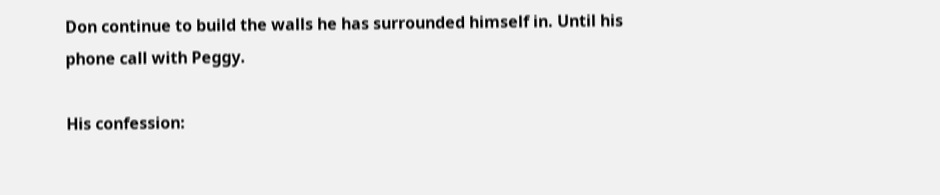Don continue to build the walls he has surrounded himself in. Until his phone call with Peggy.

His confession: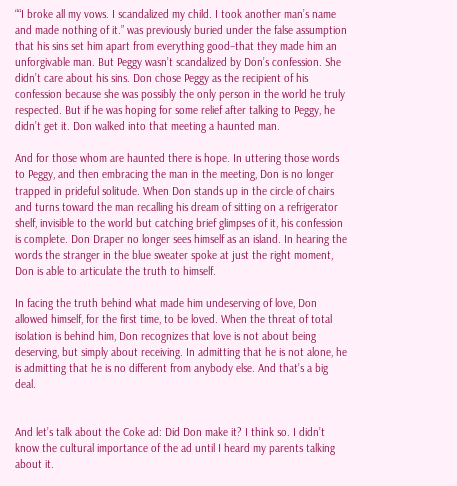““I broke all my vows. I scandalized my child. I took another man’s name and made nothing of it.” was previously buried under the false assumption that his sins set him apart from everything good–that they made him an unforgivable man. But Peggy wasn’t scandalized by Don’s confession. She didn’t care about his sins. Don chose Peggy as the recipient of his confession because she was possibly the only person in the world he truly respected. But if he was hoping for some relief after talking to Peggy, he didn’t get it. Don walked into that meeting a haunted man.

And for those whom are haunted there is hope. In uttering those words to Peggy, and then embracing the man in the meeting, Don is no longer trapped in prideful solitude. When Don stands up in the circle of chairs and turns toward the man recalling his dream of sitting on a refrigerator shelf, invisible to the world but catching brief glimpses of it, his confession is complete. Don Draper no longer sees himself as an island. In hearing the words the stranger in the blue sweater spoke at just the right moment, Don is able to articulate the truth to himself.

In facing the truth behind what made him undeserving of love, Don allowed himself, for the first time, to be loved. When the threat of total isolation is behind him, Don recognizes that love is not about being deserving, but simply about receiving. In admitting that he is not alone, he is admitting that he is no different from anybody else. And that’s a big deal.


And let’s talk about the Coke ad: Did Don make it? I think so. I didn’t know the cultural importance of the ad until I heard my parents talking about it.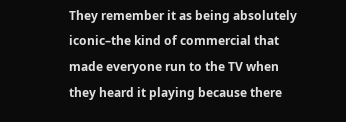They remember it as being absolutely iconic–the kind of commercial that made everyone run to the TV when they heard it playing because there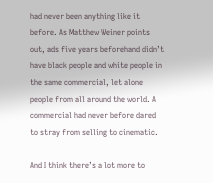had never been anything like it before. As Matthew Weiner points out, ads five years beforehand didn’t have black people and white people in the same commercial, let alone people from all around the world. A commercial had never before dared to stray from selling to cinematic.

And I think there’s a lot more to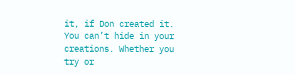it, if Don created it. You can’t hide in your creations. Whether you try or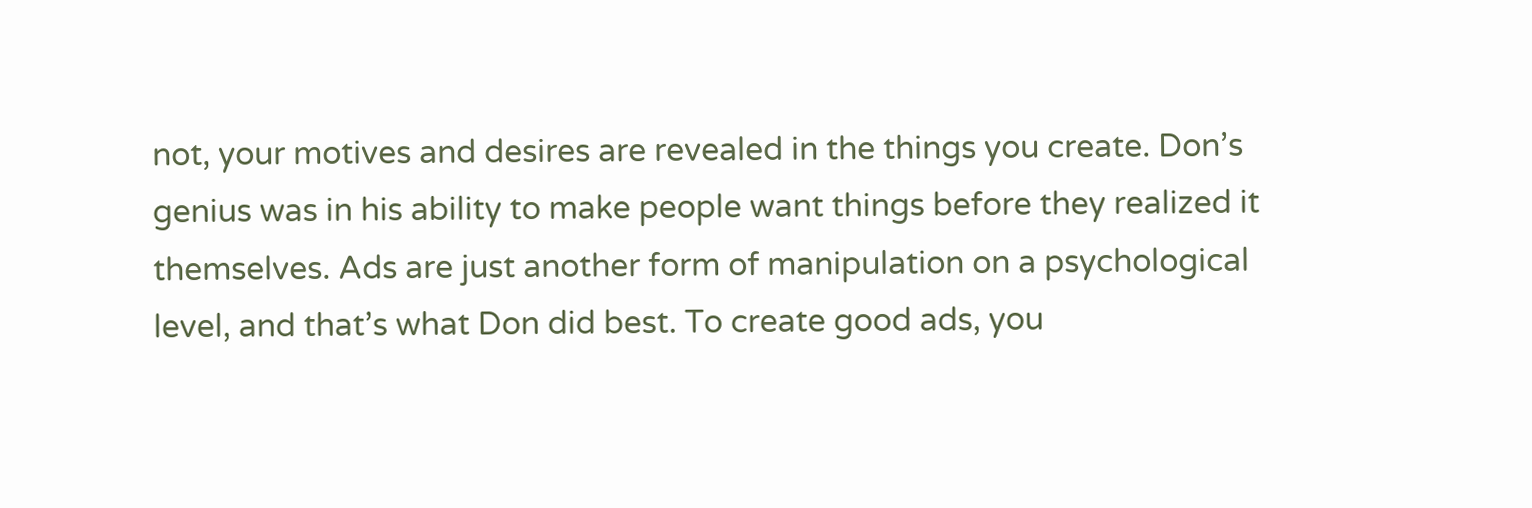not, your motives and desires are revealed in the things you create. Don’s genius was in his ability to make people want things before they realized it themselves. Ads are just another form of manipulation on a psychological level, and that’s what Don did best. To create good ads, you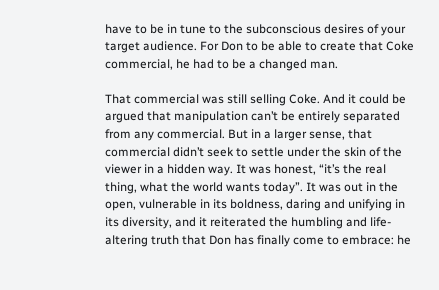have to be in tune to the subconscious desires of your target audience. For Don to be able to create that Coke commercial, he had to be a changed man.

That commercial was still selling Coke. And it could be argued that manipulation can’t be entirely separated from any commercial. But in a larger sense, that commercial didn’t seek to settle under the skin of the viewer in a hidden way. It was honest, “it’s the real thing, what the world wants today”. It was out in the open, vulnerable in its boldness, daring and unifying in its diversity, and it reiterated the humbling and life-altering truth that Don has finally come to embrace: he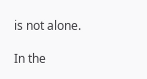is not alone.

In the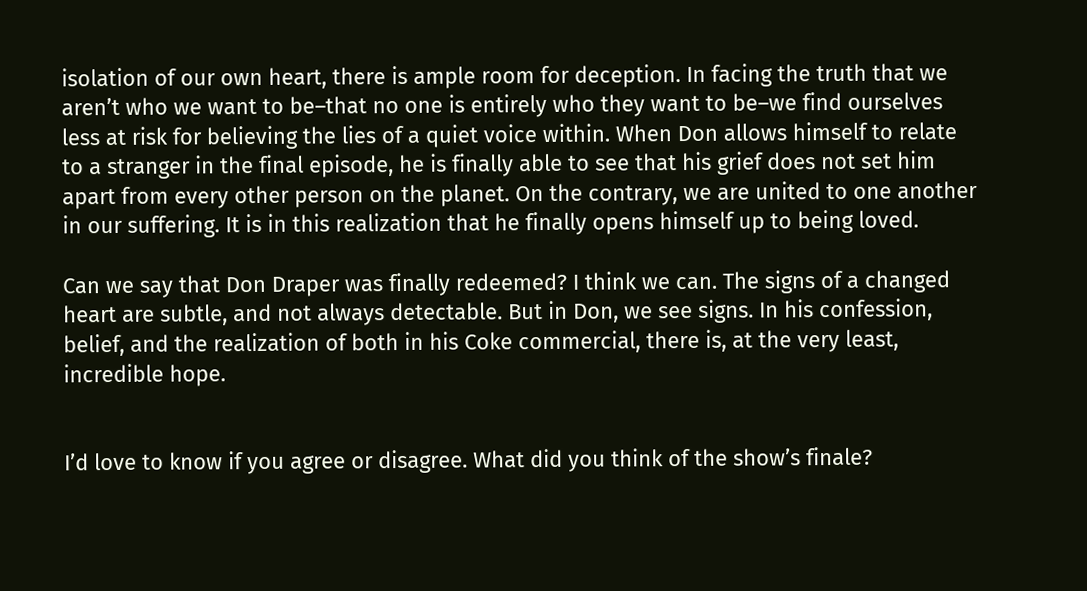isolation of our own heart, there is ample room for deception. In facing the truth that we aren’t who we want to be–that no one is entirely who they want to be–we find ourselves less at risk for believing the lies of a quiet voice within. When Don allows himself to relate to a stranger in the final episode, he is finally able to see that his grief does not set him apart from every other person on the planet. On the contrary, we are united to one another in our suffering. It is in this realization that he finally opens himself up to being loved.

Can we say that Don Draper was finally redeemed? I think we can. The signs of a changed heart are subtle, and not always detectable. But in Don, we see signs. In his confession, belief, and the realization of both in his Coke commercial, there is, at the very least, incredible hope.


I’d love to know if you agree or disagree. What did you think of the show’s finale?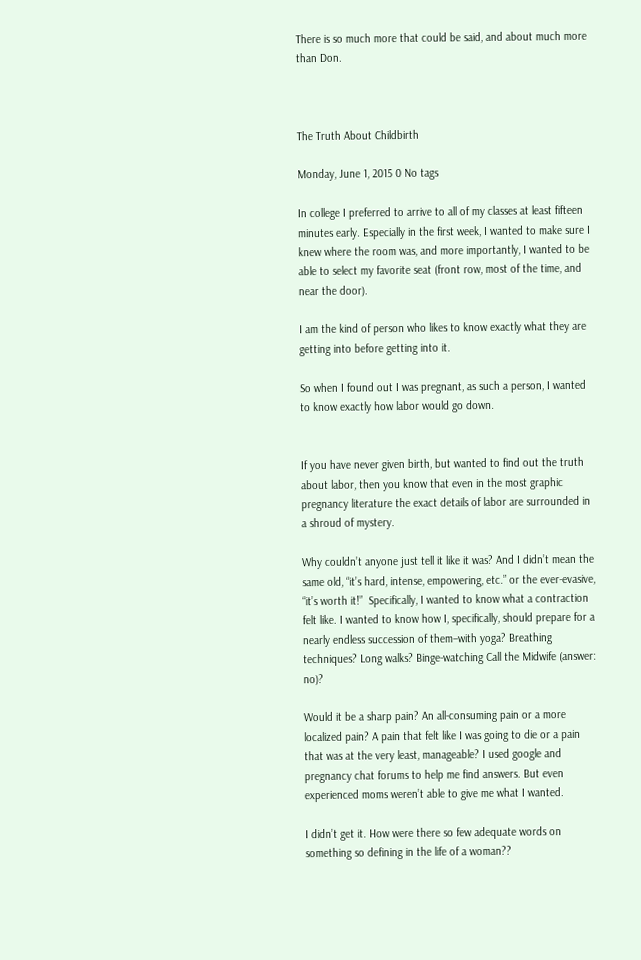There is so much more that could be said, and about much more than Don.



The Truth About Childbirth

Monday, June 1, 2015 0 No tags

In college I preferred to arrive to all of my classes at least fifteen minutes early. Especially in the first week, I wanted to make sure I knew where the room was, and more importantly, I wanted to be able to select my favorite seat (front row, most of the time, and near the door).

I am the kind of person who likes to know exactly what they are getting into before getting into it.

So when I found out I was pregnant, as such a person, I wanted to know exactly how labor would go down.


If you have never given birth, but wanted to find out the truth about labor, then you know that even in the most graphic pregnancy literature the exact details of labor are surrounded in a shroud of mystery.

Why couldn’t anyone just tell it like it was? And I didn’t mean the same old, “it’s hard, intense, empowering, etc.” or the ever-evasive, “it’s worth it!”  Specifically, I wanted to know what a contraction felt like. I wanted to know how I, specifically, should prepare for a nearly endless succession of them–with yoga? Breathing techniques? Long walks? Binge-watching Call the Midwife (answer: no)?

Would it be a sharp pain? An all-consuming pain or a more localized pain? A pain that felt like I was going to die or a pain that was at the very least, manageable? I used google and pregnancy chat forums to help me find answers. But even experienced moms weren’t able to give me what I wanted.

I didn’t get it. How were there so few adequate words on something so defining in the life of a woman??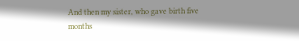And then my sister, who gave birth five months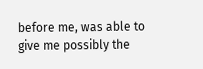before me, was able to give me possibly the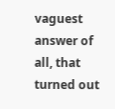vaguest answer of all, that turned out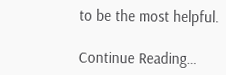to be the most helpful.

Continue Reading…